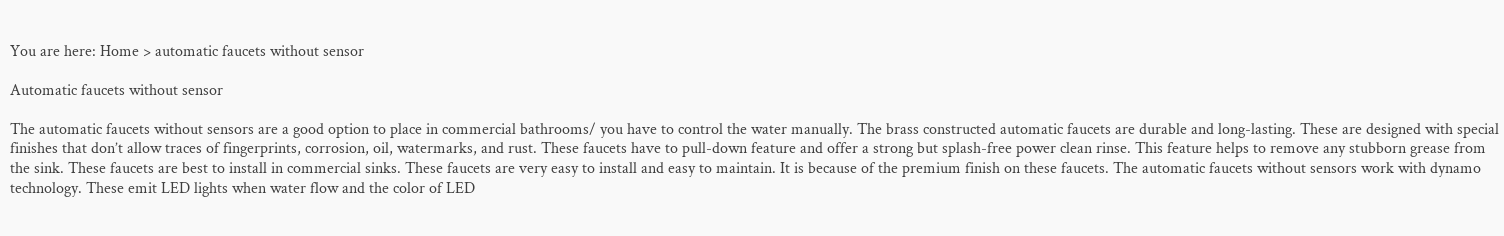You are here: Home > automatic faucets without sensor

Automatic faucets without sensor

The automatic faucets without sensors are a good option to place in commercial bathrooms/ you have to control the water manually. The brass constructed automatic faucets are durable and long-lasting. These are designed with special finishes that don’t allow traces of fingerprints, corrosion, oil, watermarks, and rust. These faucets have to pull-down feature and offer a strong but splash-free power clean rinse. This feature helps to remove any stubborn grease from the sink. These faucets are best to install in commercial sinks. These faucets are very easy to install and easy to maintain. It is because of the premium finish on these faucets. The automatic faucets without sensors work with dynamo technology. These emit LED lights when water flow and the color of LED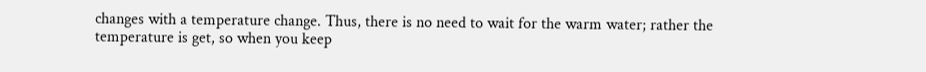changes with a temperature change. Thus, there is no need to wait for the warm water; rather the temperature is get, so when you keep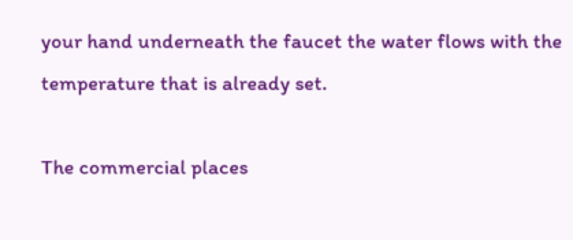your hand underneath the faucet the water flows with the temperature that is already set.

The commercial places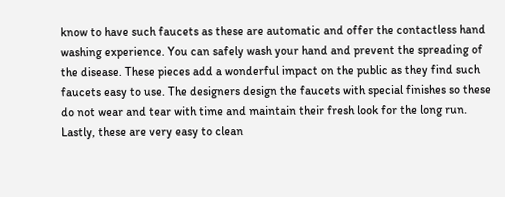know to have such faucets as these are automatic and offer the contactless hand washing experience. You can safely wash your hand and prevent the spreading of the disease. These pieces add a wonderful impact on the public as they find such faucets easy to use. The designers design the faucets with special finishes so these do not wear and tear with time and maintain their fresh look for the long run. Lastly, these are very easy to clean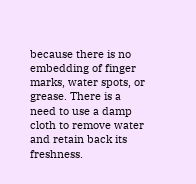because there is no embedding of finger marks, water spots, or grease. There is a need to use a damp cloth to remove water and retain back its freshness.